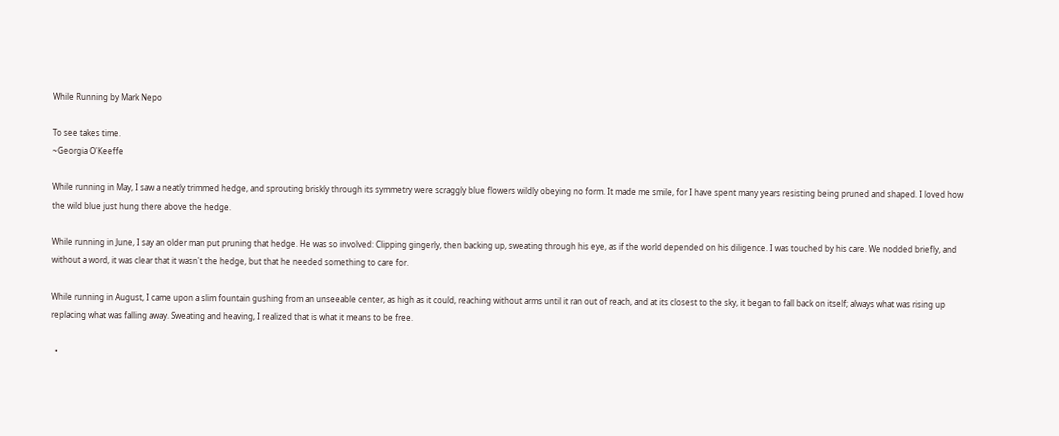While Running by Mark Nepo

To see takes time.
~Georgia O'Keeffe

While running in May, I saw a neatly trimmed hedge, and sprouting briskly through its symmetry were scraggly blue flowers wildly obeying no form. It made me smile, for I have spent many years resisting being pruned and shaped. I loved how the wild blue just hung there above the hedge.

While running in June, I say an older man put pruning that hedge. He was so involved: Clipping gingerly, then backing up, sweating through his eye, as if the world depended on his diligence. I was touched by his care. We nodded briefly, and without a word, it was clear that it wasn't the hedge, but that he needed something to care for.

While running in August, I came upon a slim fountain gushing from an unseeable center, as high as it could, reaching without arms until it ran out of reach, and at its closest to the sky, it began to fall back on itself; always what was rising up replacing what was falling away. Sweating and heaving, I realized that is what it means to be free.

  •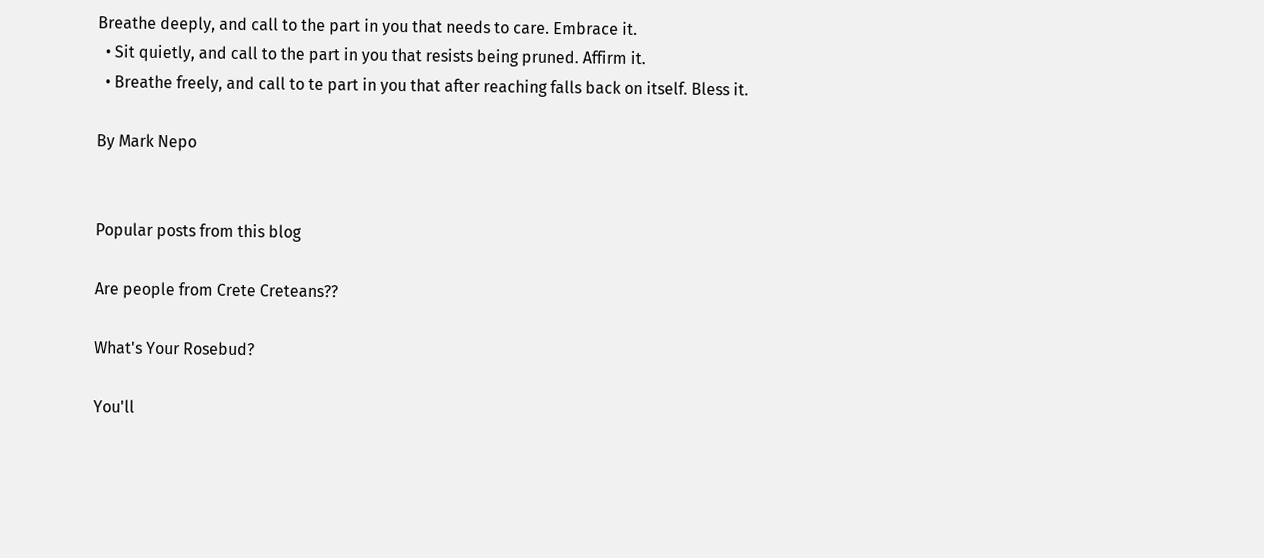Breathe deeply, and call to the part in you that needs to care. Embrace it.
  • Sit quietly, and call to the part in you that resists being pruned. Affirm it.
  • Breathe freely, and call to te part in you that after reaching falls back on itself. Bless it.

By Mark Nepo


Popular posts from this blog

Are people from Crete Creteans??

What's Your Rosebud?

You'll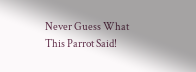Never Guess What This Parrot Said!